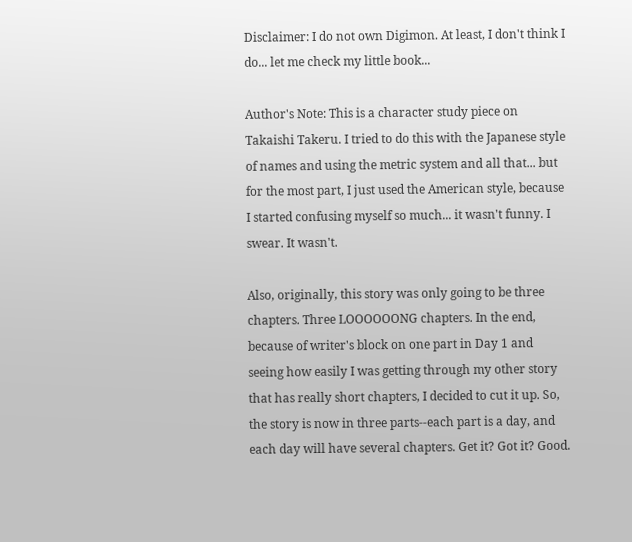Disclaimer: I do not own Digimon. At least, I don't think I do... let me check my little book...

Author's Note: This is a character study piece on Takaishi Takeru. I tried to do this with the Japanese style of names and using the metric system and all that... but for the most part, I just used the American style, because I started confusing myself so much... it wasn't funny. I swear. It wasn't.

Also, originally, this story was only going to be three chapters. Three LOOOOOONG chapters. In the end, because of writer's block on one part in Day 1 and seeing how easily I was getting through my other story that has really short chapters, I decided to cut it up. So, the story is now in three parts--each part is a day, and each day will have several chapters. Get it? Got it? Good.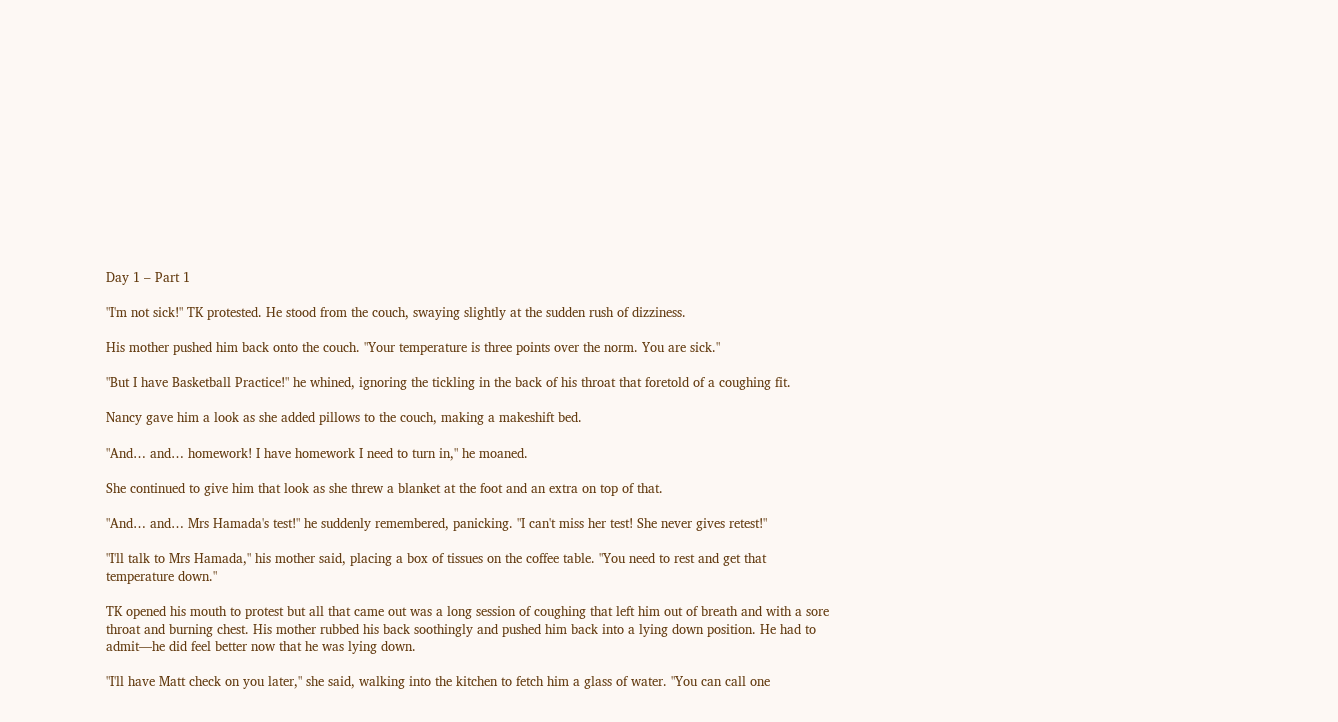Day 1 – Part 1

"I'm not sick!" TK protested. He stood from the couch, swaying slightly at the sudden rush of dizziness.

His mother pushed him back onto the couch. "Your temperature is three points over the norm. You are sick."

"But I have Basketball Practice!" he whined, ignoring the tickling in the back of his throat that foretold of a coughing fit.

Nancy gave him a look as she added pillows to the couch, making a makeshift bed.

"And… and… homework! I have homework I need to turn in," he moaned.

She continued to give him that look as she threw a blanket at the foot and an extra on top of that.

"And… and… Mrs Hamada's test!" he suddenly remembered, panicking. "I can't miss her test! She never gives retest!"

"I'll talk to Mrs Hamada," his mother said, placing a box of tissues on the coffee table. "You need to rest and get that temperature down."

TK opened his mouth to protest but all that came out was a long session of coughing that left him out of breath and with a sore throat and burning chest. His mother rubbed his back soothingly and pushed him back into a lying down position. He had to admit—he did feel better now that he was lying down.

"I'll have Matt check on you later," she said, walking into the kitchen to fetch him a glass of water. "You can call one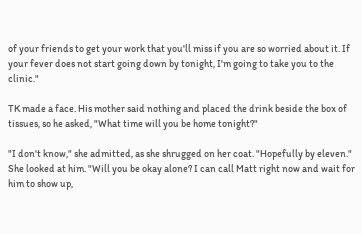of your friends to get your work that you'll miss if you are so worried about it. If your fever does not start going down by tonight, I'm going to take you to the clinic."

TK made a face. His mother said nothing and placed the drink beside the box of tissues, so he asked, "What time will you be home tonight?"

"I don't know," she admitted, as she shrugged on her coat. "Hopefully by eleven." She looked at him. "Will you be okay alone? I can call Matt right now and wait for him to show up,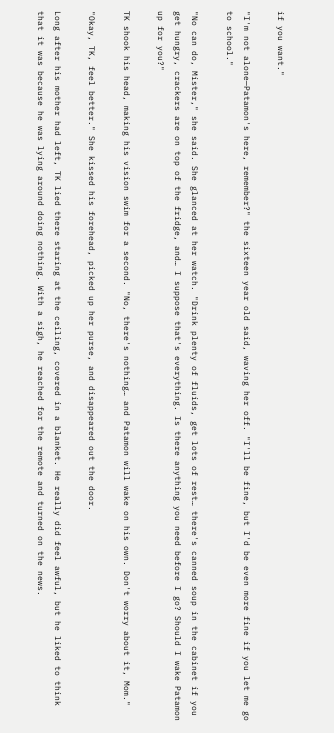if you want."

"I'm not alone—Patamon's here, remember?" the sixteen year old said, waving her off. "I'll be fine, but I'd be even more fine if you let me go to school."

"No can do, Mister," she said. She glanced at her watch. "Drink plenty of fluids, get lots of rest… there's canned soup in the cabinet if you get hungry, crackers are on top of the fridge, and… I suppose that's everything. Is there anything you need before I go? Should I wake Patamon up for you?"

TK shook his head, making his vision swim for a second. "No, there's nothing… and Patamon will wake on his own. Don't worry about it, Mom."

"Okay, TK, feel better." She kissed his forehead, picked up her purse, and disappeared out the door.

Long after his mother had left, TK lied there staring at the ceiling, covered in a blanket. He really did feel awful, but he liked to think that it was because he was lying around doing nothing. With a sigh, he reached for the remote and turned on the news.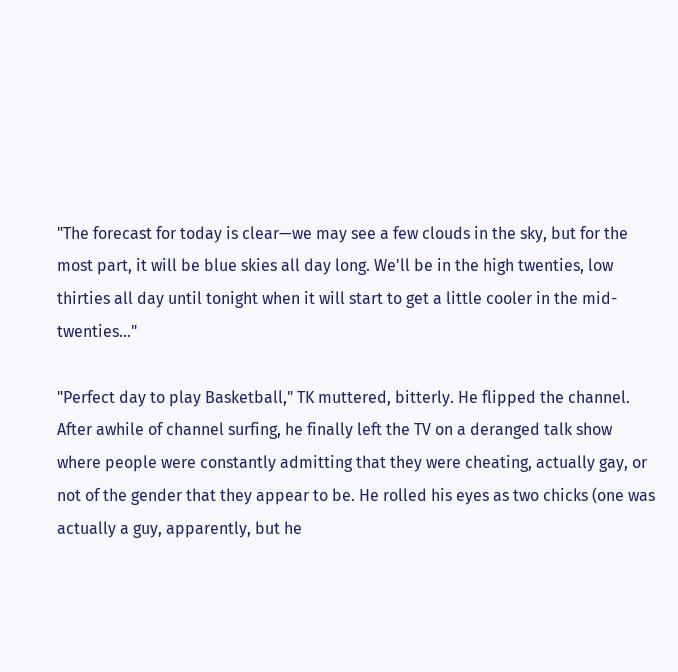"The forecast for today is clear—we may see a few clouds in the sky, but for the most part, it will be blue skies all day long. We'll be in the high twenties, low thirties all day until tonight when it will start to get a little cooler in the mid-twenties…"

"Perfect day to play Basketball," TK muttered, bitterly. He flipped the channel. After awhile of channel surfing, he finally left the TV on a deranged talk show where people were constantly admitting that they were cheating, actually gay, or not of the gender that they appear to be. He rolled his eyes as two chicks (one was actually a guy, apparently, but he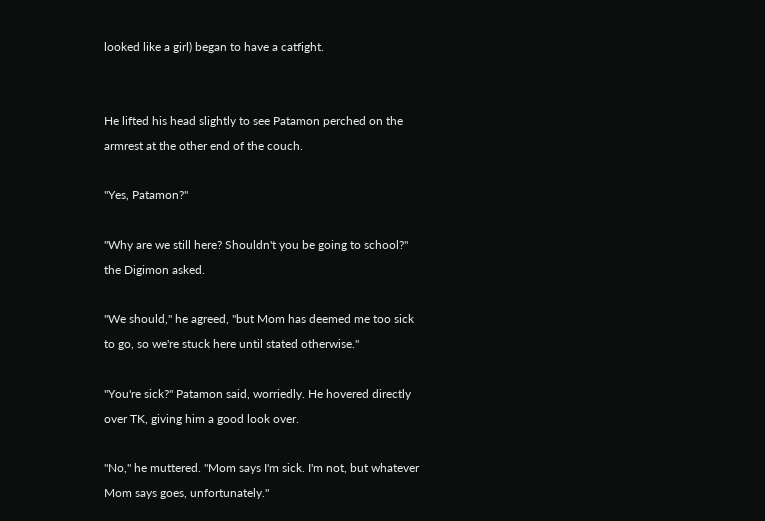looked like a girl) began to have a catfight.


He lifted his head slightly to see Patamon perched on the armrest at the other end of the couch.

"Yes, Patamon?"

"Why are we still here? Shouldn't you be going to school?" the Digimon asked.

"We should," he agreed, "but Mom has deemed me too sick to go, so we're stuck here until stated otherwise."

"You're sick?" Patamon said, worriedly. He hovered directly over TK, giving him a good look over.

"No," he muttered. "Mom says I'm sick. I'm not, but whatever Mom says goes, unfortunately."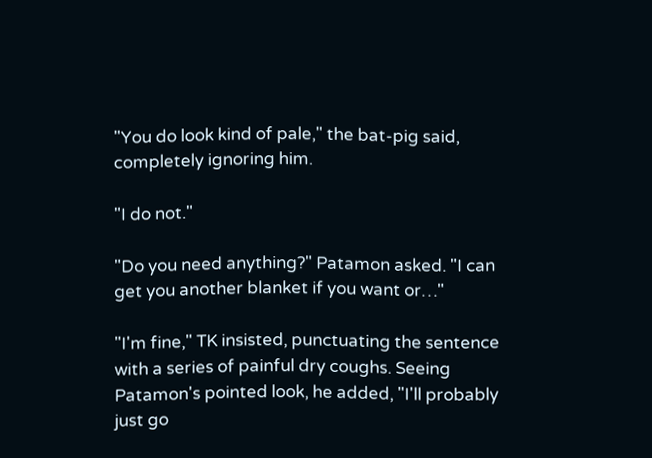"You do look kind of pale," the bat-pig said, completely ignoring him.

"I do not."

"Do you need anything?" Patamon asked. "I can get you another blanket if you want or…"

"I'm fine," TK insisted, punctuating the sentence with a series of painful dry coughs. Seeing Patamon's pointed look, he added, "I'll probably just go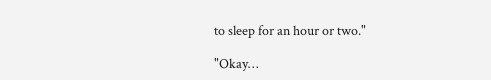to sleep for an hour or two."

"Okay…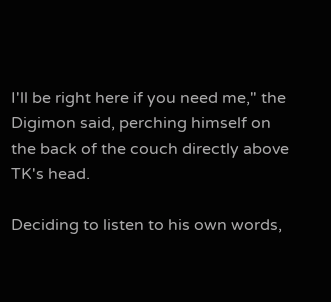I'll be right here if you need me," the Digimon said, perching himself on the back of the couch directly above TK's head.

Deciding to listen to his own words,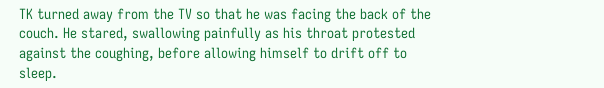TK turned away from the TV so that he was facing the back of the couch. He stared, swallowing painfully as his throat protested against the coughing, before allowing himself to drift off to sleep.